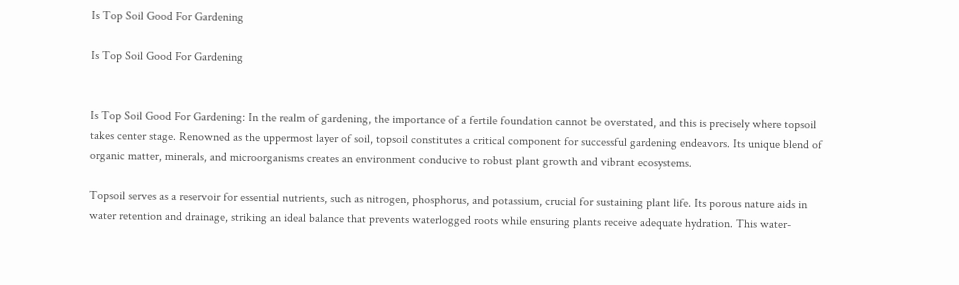Is Top Soil Good For Gardening

Is Top Soil Good For Gardening


Is Top Soil Good For Gardening: In the realm of gardening, the importance of a fertile foundation cannot be overstated, and this is precisely where topsoil takes center stage. Renowned as the uppermost layer of soil, topsoil constitutes a critical component for successful gardening endeavors. Its unique blend of organic matter, minerals, and microorganisms creates an environment conducive to robust plant growth and vibrant ecosystems.

Topsoil serves as a reservoir for essential nutrients, such as nitrogen, phosphorus, and potassium, crucial for sustaining plant life. Its porous nature aids in water retention and drainage, striking an ideal balance that prevents waterlogged roots while ensuring plants receive adequate hydration. This water-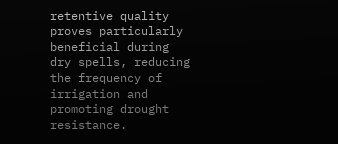retentive quality proves particularly beneficial during dry spells, reducing the frequency of irrigation and promoting drought resistance.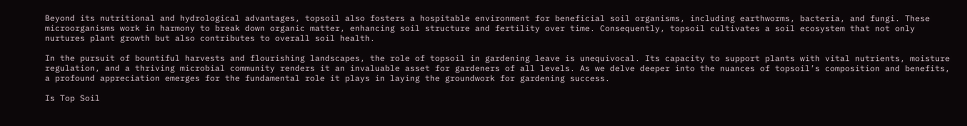Beyond its nutritional and hydrological advantages, topsoil also fosters a hospitable environment for beneficial soil organisms, including earthworms, bacteria, and fungi. These microorganisms work in harmony to break down organic matter, enhancing soil structure and fertility over time. Consequently, topsoil cultivates a soil ecosystem that not only nurtures plant growth but also contributes to overall soil health.

In the pursuit of bountiful harvests and flourishing landscapes, the role of topsoil in gardening leave is unequivocal. Its capacity to support plants with vital nutrients, moisture regulation, and a thriving microbial community renders it an invaluable asset for gardeners of all levels. As we delve deeper into the nuances of topsoil’s composition and benefits, a profound appreciation emerges for the fundamental role it plays in laying the groundwork for gardening success.

Is Top Soil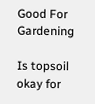Good For Gardening

Is topsoil okay for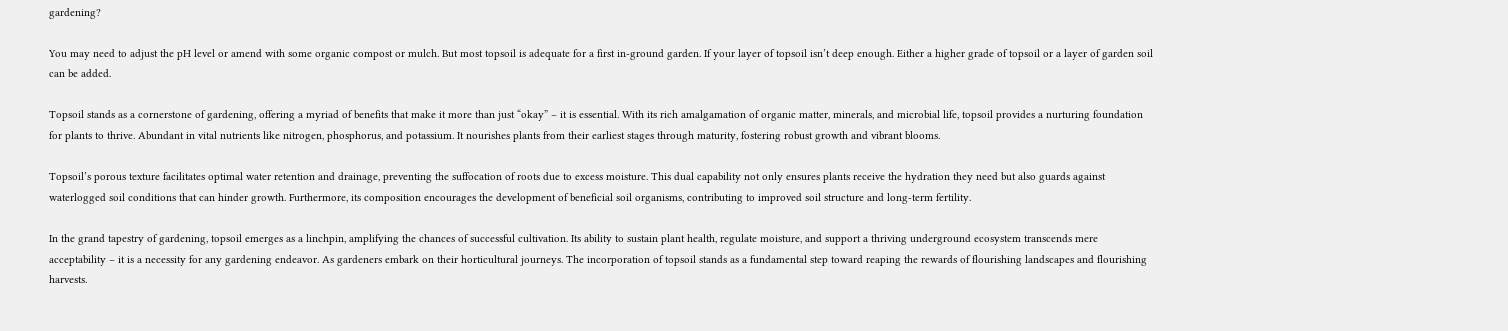gardening?

You may need to adjust the pH level or amend with some organic compost or mulch. But most topsoil is adequate for a first in-ground garden. If your layer of topsoil isn’t deep enough. Either a higher grade of topsoil or a layer of garden soil can be added.

Topsoil stands as a cornerstone of gardening, offering a myriad of benefits that make it more than just “okay” – it is essential. With its rich amalgamation of organic matter, minerals, and microbial life, topsoil provides a nurturing foundation for plants to thrive. Abundant in vital nutrients like nitrogen, phosphorus, and potassium. It nourishes plants from their earliest stages through maturity, fostering robust growth and vibrant blooms.

Topsoil’s porous texture facilitates optimal water retention and drainage, preventing the suffocation of roots due to excess moisture. This dual capability not only ensures plants receive the hydration they need but also guards against waterlogged soil conditions that can hinder growth. Furthermore, its composition encourages the development of beneficial soil organisms, contributing to improved soil structure and long-term fertility.

In the grand tapestry of gardening, topsoil emerges as a linchpin, amplifying the chances of successful cultivation. Its ability to sustain plant health, regulate moisture, and support a thriving underground ecosystem transcends mere acceptability – it is a necessity for any gardening endeavor. As gardeners embark on their horticultural journeys. The incorporation of topsoil stands as a fundamental step toward reaping the rewards of flourishing landscapes and flourishing harvests.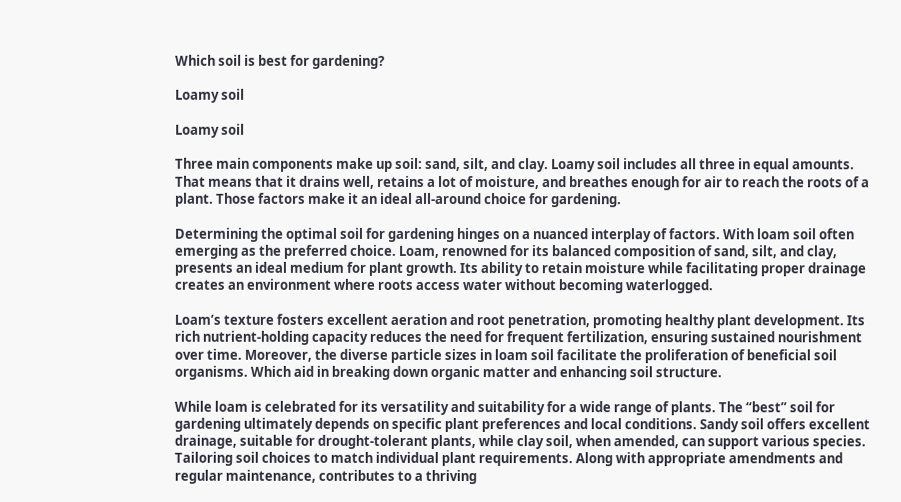Which soil is best for gardening?

Loamy soil

Loamy soil

Three main components make up soil: sand, silt, and clay. Loamy soil includes all three in equal amounts. That means that it drains well, retains a lot of moisture, and breathes enough for air to reach the roots of a plant. Those factors make it an ideal all-around choice for gardening.

Determining the optimal soil for gardening hinges on a nuanced interplay of factors. With loam soil often emerging as the preferred choice. Loam, renowned for its balanced composition of sand, silt, and clay, presents an ideal medium for plant growth. Its ability to retain moisture while facilitating proper drainage creates an environment where roots access water without becoming waterlogged.

Loam’s texture fosters excellent aeration and root penetration, promoting healthy plant development. Its rich nutrient-holding capacity reduces the need for frequent fertilization, ensuring sustained nourishment over time. Moreover, the diverse particle sizes in loam soil facilitate the proliferation of beneficial soil organisms. Which aid in breaking down organic matter and enhancing soil structure.

While loam is celebrated for its versatility and suitability for a wide range of plants. The “best” soil for gardening ultimately depends on specific plant preferences and local conditions. Sandy soil offers excellent drainage, suitable for drought-tolerant plants, while clay soil, when amended, can support various species. Tailoring soil choices to match individual plant requirements. Along with appropriate amendments and regular maintenance, contributes to a thriving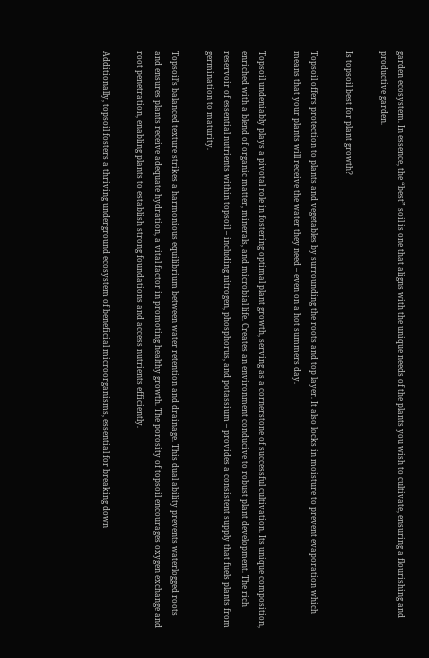garden ecosystem. In essence, the “best” soil is one that aligns with the unique needs of the plants you wish to cultivate, ensuring a flourishing and productive garden.

Is topsoil best for plant growth?

Topsoil offers protection to plants and vegetables by surrounding the roots and top layer. It also locks in moisture to prevent evaporation which means that your plants will receive the water they need – even on a hot summers day.

Topsoil undeniably plays a pivotal role in fostering optimal plant growth, serving as a cornerstone of successful cultivation. Its unique composition, enriched with a blend of organic matter, minerals, and microbial life. Creates an environment conducive to robust plant development. The rich reservoir of essential nutrients within topsoil – including nitrogen, phosphorus, and potassium – provides a consistent supply that fuels plants from germination to maturity.

Topsoil’s balanced texture strikes a harmonious equilibrium between water retention and drainage. This dual ability prevents waterlogged roots and ensures plants receive adequate hydration, a vital factor in promoting healthy growth. The porosity of topsoil encourages oxygen exchange and root penetration, enabling plants to establish strong foundations and access nutrients efficiently.

Additionally, topsoil fosters a thriving underground ecosystem of beneficial microorganisms, essential for breaking down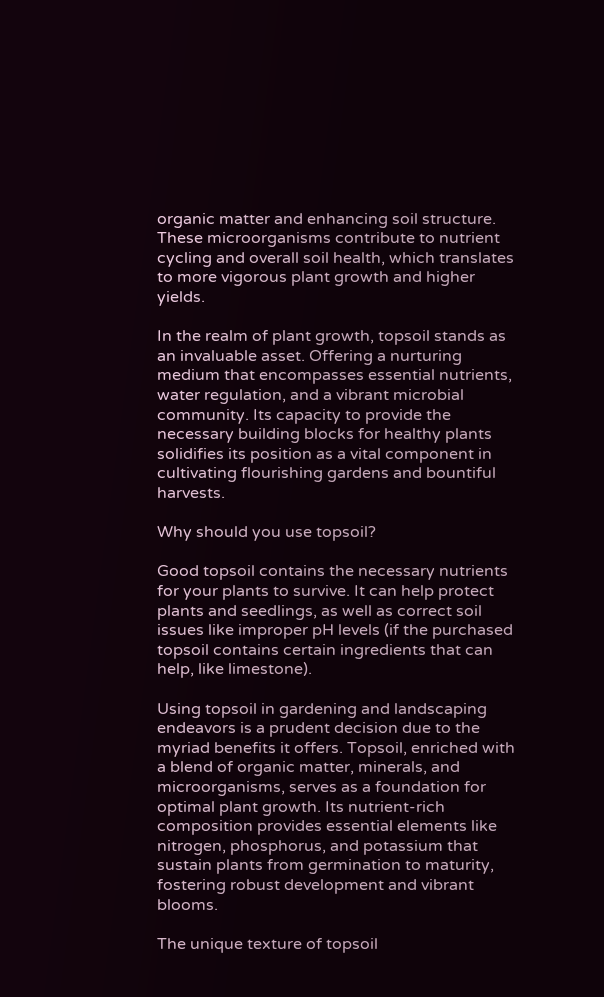organic matter and enhancing soil structure. These microorganisms contribute to nutrient cycling and overall soil health, which translates to more vigorous plant growth and higher yields.

In the realm of plant growth, topsoil stands as an invaluable asset. Offering a nurturing medium that encompasses essential nutrients, water regulation, and a vibrant microbial community. Its capacity to provide the necessary building blocks for healthy plants solidifies its position as a vital component in cultivating flourishing gardens and bountiful harvests.

Why should you use topsoil?

Good topsoil contains the necessary nutrients for your plants to survive. It can help protect plants and seedlings, as well as correct soil issues like improper pH levels (if the purchased topsoil contains certain ingredients that can help, like limestone).

Using topsoil in gardening and landscaping endeavors is a prudent decision due to the myriad benefits it offers. Topsoil, enriched with a blend of organic matter, minerals, and microorganisms, serves as a foundation for optimal plant growth. Its nutrient-rich composition provides essential elements like nitrogen, phosphorus, and potassium that sustain plants from germination to maturity, fostering robust development and vibrant blooms.

The unique texture of topsoil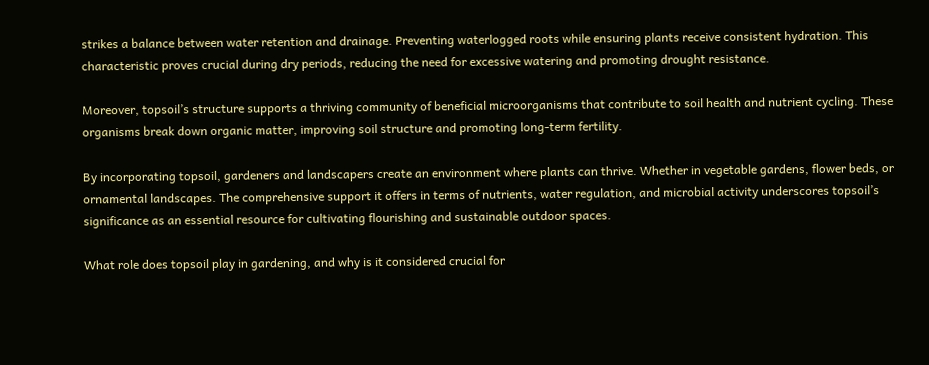strikes a balance between water retention and drainage. Preventing waterlogged roots while ensuring plants receive consistent hydration. This characteristic proves crucial during dry periods, reducing the need for excessive watering and promoting drought resistance.

Moreover, topsoil’s structure supports a thriving community of beneficial microorganisms that contribute to soil health and nutrient cycling. These organisms break down organic matter, improving soil structure and promoting long-term fertility.

By incorporating topsoil, gardeners and landscapers create an environment where plants can thrive. Whether in vegetable gardens, flower beds, or ornamental landscapes. The comprehensive support it offers in terms of nutrients, water regulation, and microbial activity underscores topsoil’s significance as an essential resource for cultivating flourishing and sustainable outdoor spaces.

What role does topsoil play in gardening, and why is it considered crucial for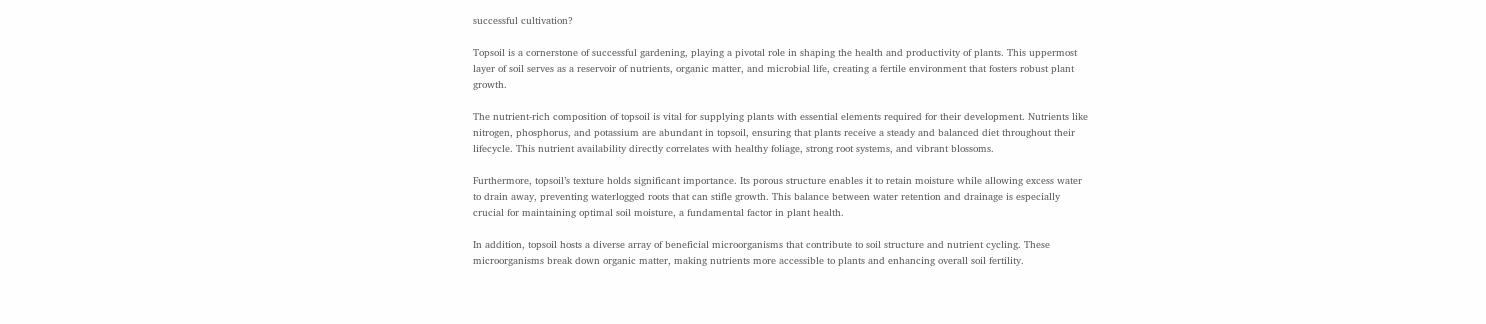successful cultivation?

Topsoil is a cornerstone of successful gardening, playing a pivotal role in shaping the health and productivity of plants. This uppermost layer of soil serves as a reservoir of nutrients, organic matter, and microbial life, creating a fertile environment that fosters robust plant growth.

The nutrient-rich composition of topsoil is vital for supplying plants with essential elements required for their development. Nutrients like nitrogen, phosphorus, and potassium are abundant in topsoil, ensuring that plants receive a steady and balanced diet throughout their lifecycle. This nutrient availability directly correlates with healthy foliage, strong root systems, and vibrant blossoms.

Furthermore, topsoil’s texture holds significant importance. Its porous structure enables it to retain moisture while allowing excess water to drain away, preventing waterlogged roots that can stifle growth. This balance between water retention and drainage is especially crucial for maintaining optimal soil moisture, a fundamental factor in plant health.

In addition, topsoil hosts a diverse array of beneficial microorganisms that contribute to soil structure and nutrient cycling. These microorganisms break down organic matter, making nutrients more accessible to plants and enhancing overall soil fertility.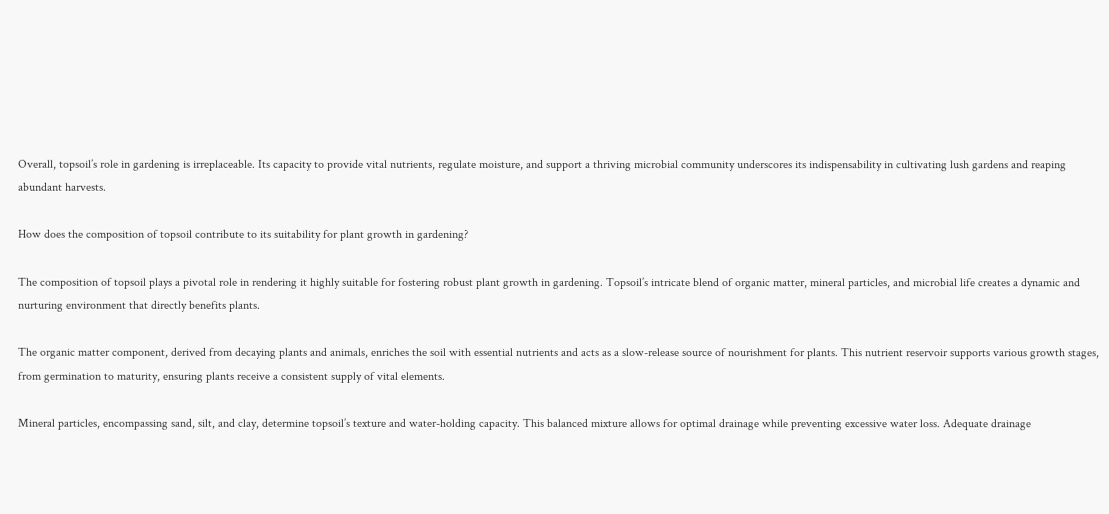Overall, topsoil’s role in gardening is irreplaceable. Its capacity to provide vital nutrients, regulate moisture, and support a thriving microbial community underscores its indispensability in cultivating lush gardens and reaping abundant harvests.

How does the composition of topsoil contribute to its suitability for plant growth in gardening?

The composition of topsoil plays a pivotal role in rendering it highly suitable for fostering robust plant growth in gardening. Topsoil’s intricate blend of organic matter, mineral particles, and microbial life creates a dynamic and nurturing environment that directly benefits plants.

The organic matter component, derived from decaying plants and animals, enriches the soil with essential nutrients and acts as a slow-release source of nourishment for plants. This nutrient reservoir supports various growth stages, from germination to maturity, ensuring plants receive a consistent supply of vital elements.

Mineral particles, encompassing sand, silt, and clay, determine topsoil’s texture and water-holding capacity. This balanced mixture allows for optimal drainage while preventing excessive water loss. Adequate drainage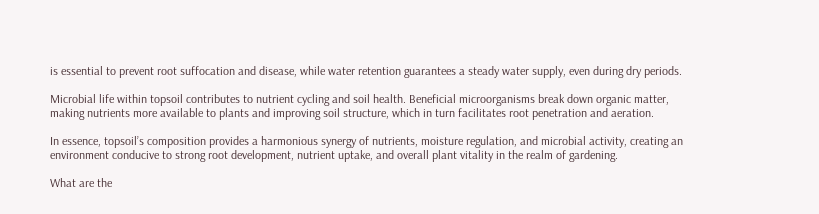is essential to prevent root suffocation and disease, while water retention guarantees a steady water supply, even during dry periods.

Microbial life within topsoil contributes to nutrient cycling and soil health. Beneficial microorganisms break down organic matter, making nutrients more available to plants and improving soil structure, which in turn facilitates root penetration and aeration.

In essence, topsoil’s composition provides a harmonious synergy of nutrients, moisture regulation, and microbial activity, creating an environment conducive to strong root development, nutrient uptake, and overall plant vitality in the realm of gardening.

What are the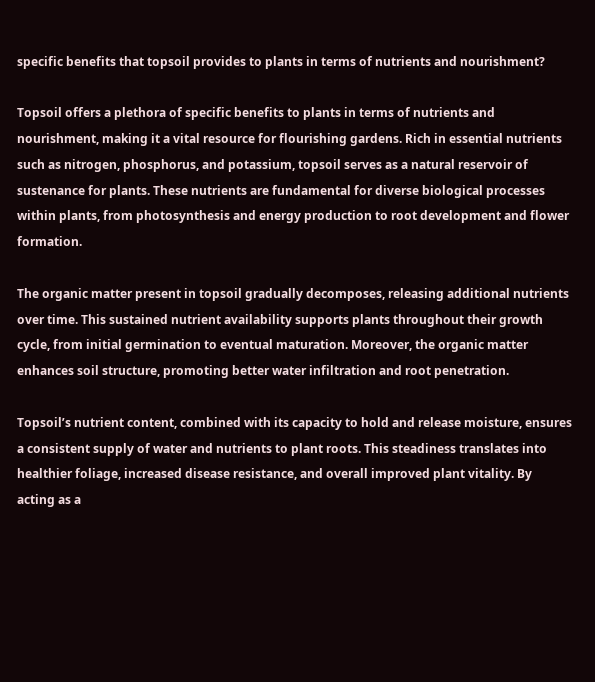specific benefits that topsoil provides to plants in terms of nutrients and nourishment?

Topsoil offers a plethora of specific benefits to plants in terms of nutrients and nourishment, making it a vital resource for flourishing gardens. Rich in essential nutrients such as nitrogen, phosphorus, and potassium, topsoil serves as a natural reservoir of sustenance for plants. These nutrients are fundamental for diverse biological processes within plants, from photosynthesis and energy production to root development and flower formation.

The organic matter present in topsoil gradually decomposes, releasing additional nutrients over time. This sustained nutrient availability supports plants throughout their growth cycle, from initial germination to eventual maturation. Moreover, the organic matter enhances soil structure, promoting better water infiltration and root penetration.

Topsoil’s nutrient content, combined with its capacity to hold and release moisture, ensures a consistent supply of water and nutrients to plant roots. This steadiness translates into healthier foliage, increased disease resistance, and overall improved plant vitality. By acting as a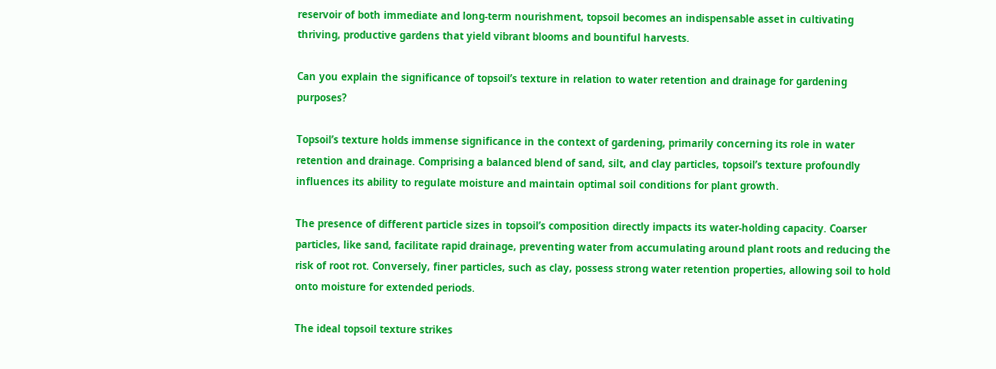reservoir of both immediate and long-term nourishment, topsoil becomes an indispensable asset in cultivating thriving, productive gardens that yield vibrant blooms and bountiful harvests.

Can you explain the significance of topsoil’s texture in relation to water retention and drainage for gardening purposes?

Topsoil’s texture holds immense significance in the context of gardening, primarily concerning its role in water retention and drainage. Comprising a balanced blend of sand, silt, and clay particles, topsoil’s texture profoundly influences its ability to regulate moisture and maintain optimal soil conditions for plant growth.

The presence of different particle sizes in topsoil’s composition directly impacts its water-holding capacity. Coarser particles, like sand, facilitate rapid drainage, preventing water from accumulating around plant roots and reducing the risk of root rot. Conversely, finer particles, such as clay, possess strong water retention properties, allowing soil to hold onto moisture for extended periods.

The ideal topsoil texture strikes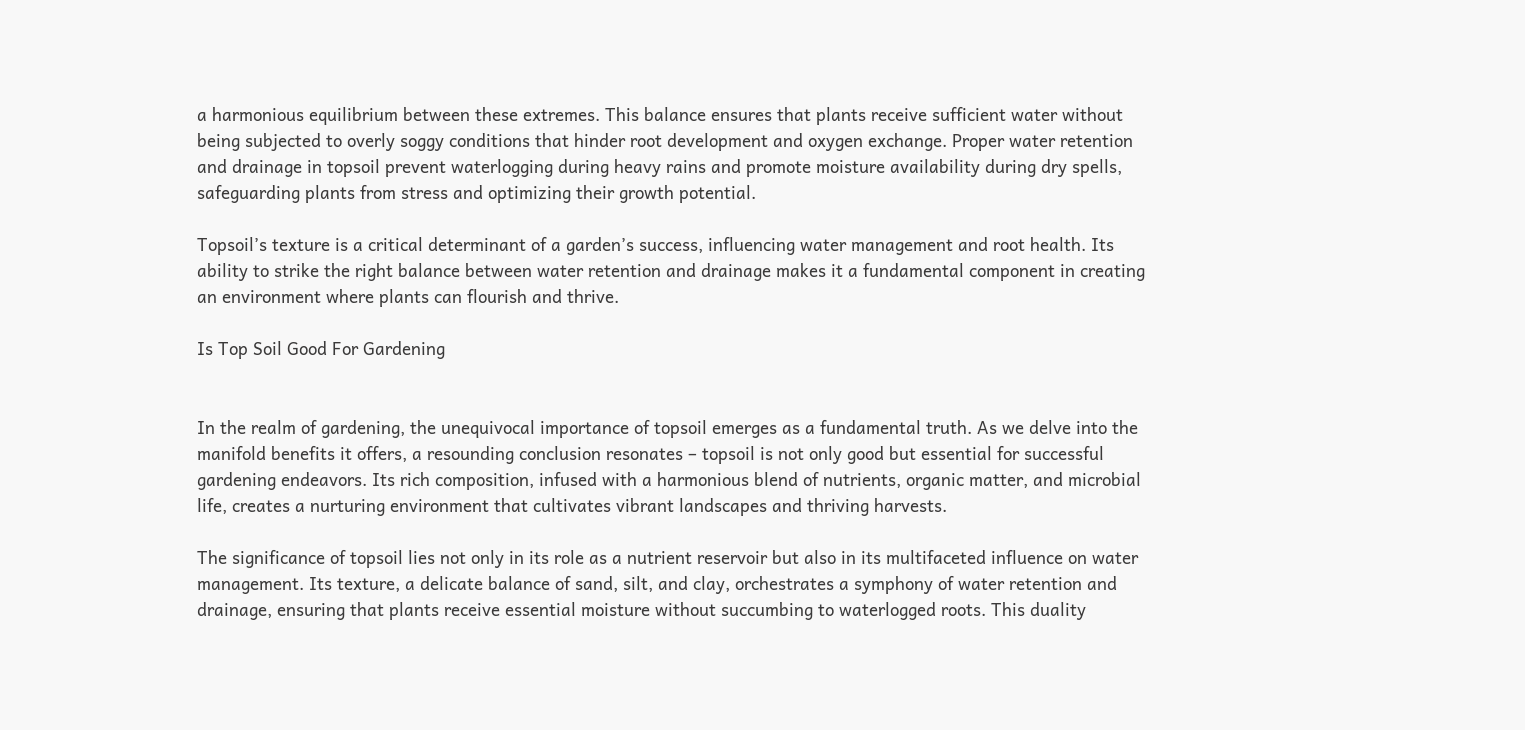a harmonious equilibrium between these extremes. This balance ensures that plants receive sufficient water without being subjected to overly soggy conditions that hinder root development and oxygen exchange. Proper water retention and drainage in topsoil prevent waterlogging during heavy rains and promote moisture availability during dry spells, safeguarding plants from stress and optimizing their growth potential.

Topsoil’s texture is a critical determinant of a garden’s success, influencing water management and root health. Its ability to strike the right balance between water retention and drainage makes it a fundamental component in creating an environment where plants can flourish and thrive.

Is Top Soil Good For Gardening


In the realm of gardening, the unequivocal importance of topsoil emerges as a fundamental truth. As we delve into the manifold benefits it offers, a resounding conclusion resonates – topsoil is not only good but essential for successful gardening endeavors. Its rich composition, infused with a harmonious blend of nutrients, organic matter, and microbial life, creates a nurturing environment that cultivates vibrant landscapes and thriving harvests.

The significance of topsoil lies not only in its role as a nutrient reservoir but also in its multifaceted influence on water management. Its texture, a delicate balance of sand, silt, and clay, orchestrates a symphony of water retention and drainage, ensuring that plants receive essential moisture without succumbing to waterlogged roots. This duality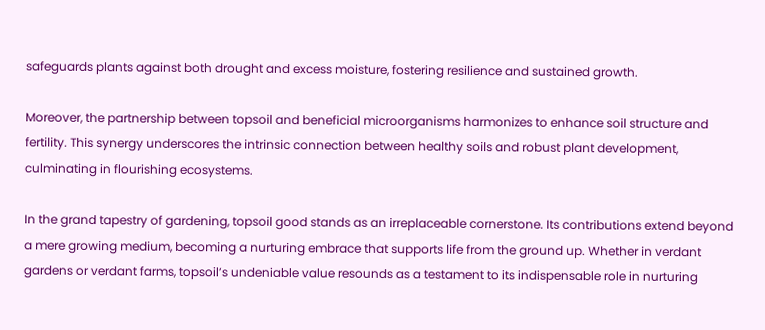safeguards plants against both drought and excess moisture, fostering resilience and sustained growth.

Moreover, the partnership between topsoil and beneficial microorganisms harmonizes to enhance soil structure and fertility. This synergy underscores the intrinsic connection between healthy soils and robust plant development, culminating in flourishing ecosystems.

In the grand tapestry of gardening, topsoil good stands as an irreplaceable cornerstone. Its contributions extend beyond a mere growing medium, becoming a nurturing embrace that supports life from the ground up. Whether in verdant gardens or verdant farms, topsoil’s undeniable value resounds as a testament to its indispensable role in nurturing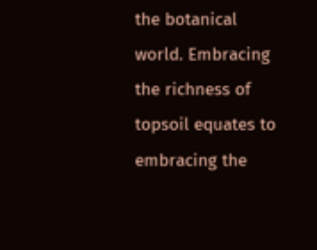the botanical world. Embracing the richness of topsoil equates to embracing the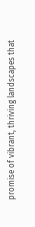promise of vibrant, thriving landscapes that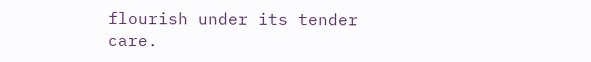flourish under its tender care.